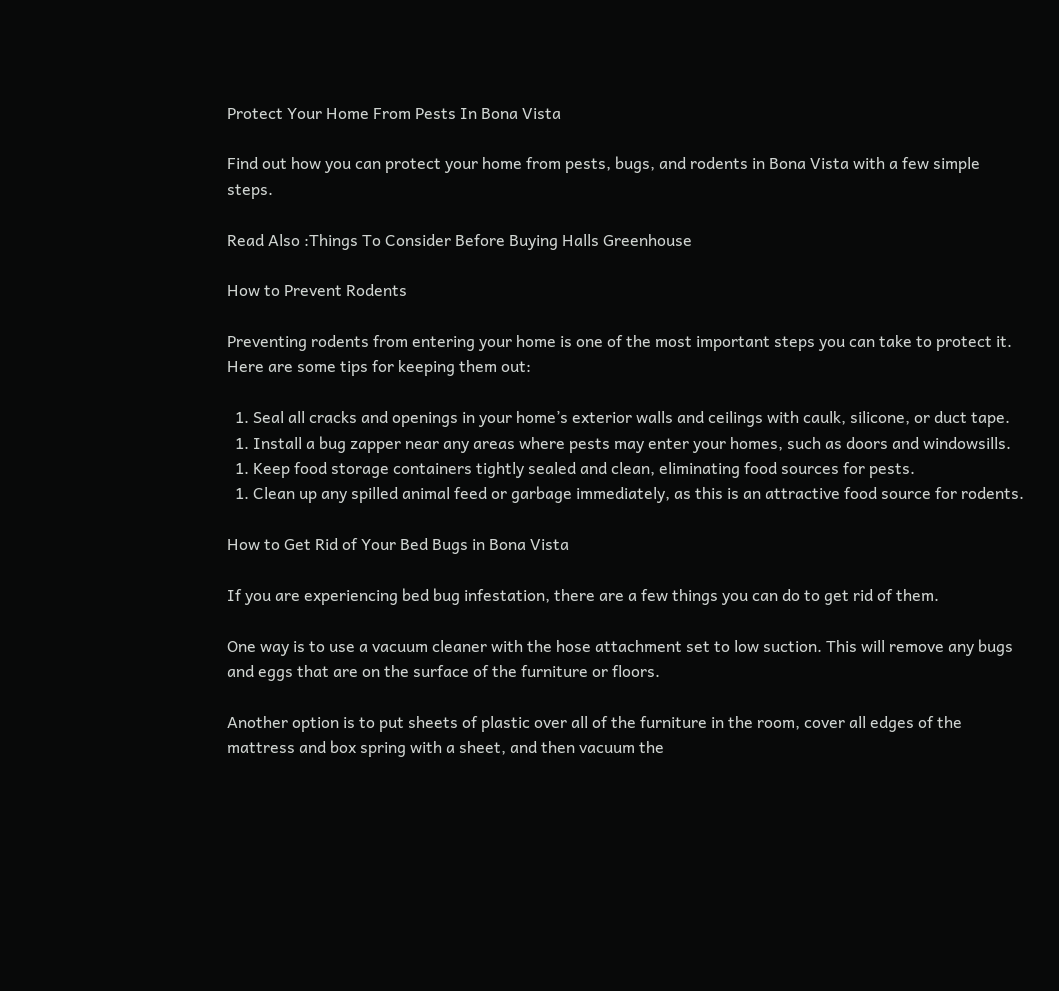Protect Your Home From Pests In Bona Vista

Find out how you can protect your home from pests, bugs, and rodents in Bona Vista with a few simple steps.

Read Also :Things To Consider Before Buying Halls Greenhouse

How to Prevent Rodents

Preventing rodents from entering your home is one of the most important steps you can take to protect it. Here are some tips for keeping them out:

  1. Seal all cracks and openings in your home’s exterior walls and ceilings with caulk, silicone, or duct tape.
  1. Install a bug zapper near any areas where pests may enter your homes, such as doors and windowsills.
  1. Keep food storage containers tightly sealed and clean, eliminating food sources for pests.
  1. Clean up any spilled animal feed or garbage immediately, as this is an attractive food source for rodents.

How to Get Rid of Your Bed Bugs in Bona Vista

If you are experiencing bed bug infestation, there are a few things you can do to get rid of them.

One way is to use a vacuum cleaner with the hose attachment set to low suction. This will remove any bugs and eggs that are on the surface of the furniture or floors.

Another option is to put sheets of plastic over all of the furniture in the room, cover all edges of the mattress and box spring with a sheet, and then vacuum the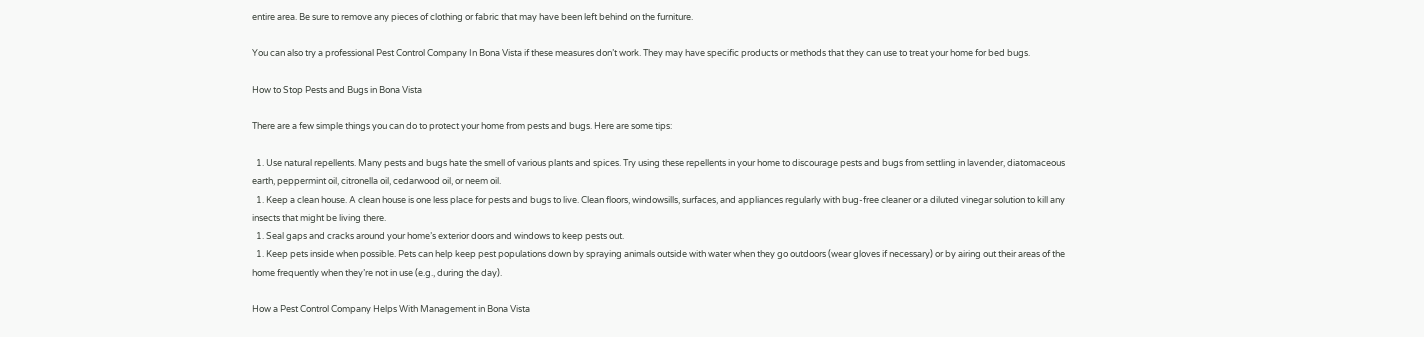entire area. Be sure to remove any pieces of clothing or fabric that may have been left behind on the furniture.

You can also try a professional Pest Control Company In Bona Vista if these measures don’t work. They may have specific products or methods that they can use to treat your home for bed bugs.

How to Stop Pests and Bugs in Bona Vista

There are a few simple things you can do to protect your home from pests and bugs. Here are some tips:

  1. Use natural repellents. Many pests and bugs hate the smell of various plants and spices. Try using these repellents in your home to discourage pests and bugs from settling in lavender, diatomaceous earth, peppermint oil, citronella oil, cedarwood oil, or neem oil.
  1. Keep a clean house. A clean house is one less place for pests and bugs to live. Clean floors, windowsills, surfaces, and appliances regularly with bug-free cleaner or a diluted vinegar solution to kill any insects that might be living there.
  1. Seal gaps and cracks around your home’s exterior doors and windows to keep pests out.
  1. Keep pets inside when possible. Pets can help keep pest populations down by spraying animals outside with water when they go outdoors (wear gloves if necessary) or by airing out their areas of the home frequently when they’re not in use (e.g., during the day).

How a Pest Control Company Helps With Management in Bona Vista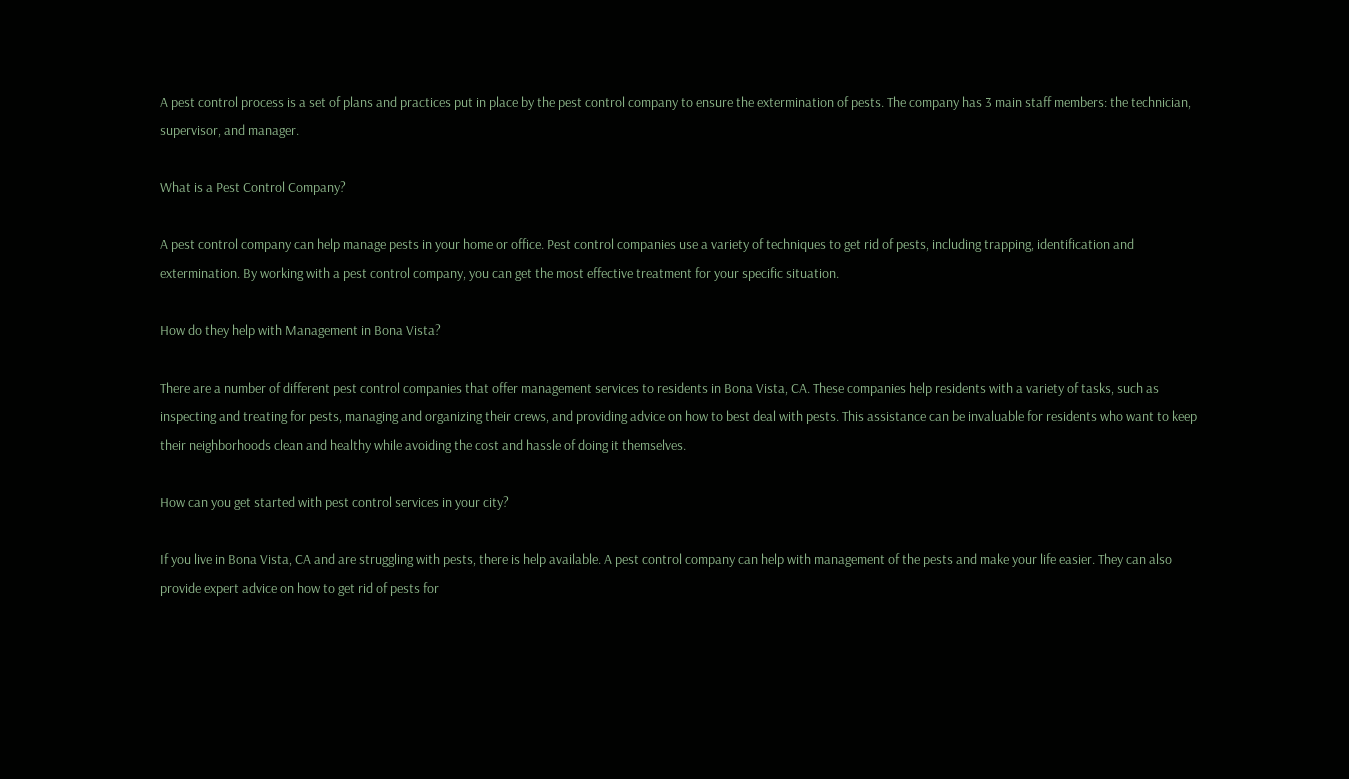A pest control process is a set of plans and practices put in place by the pest control company to ensure the extermination of pests. The company has 3 main staff members: the technician, supervisor, and manager.

What is a Pest Control Company?

A pest control company can help manage pests in your home or office. Pest control companies use a variety of techniques to get rid of pests, including trapping, identification and extermination. By working with a pest control company, you can get the most effective treatment for your specific situation.

How do they help with Management in Bona Vista?

There are a number of different pest control companies that offer management services to residents in Bona Vista, CA. These companies help residents with a variety of tasks, such as inspecting and treating for pests, managing and organizing their crews, and providing advice on how to best deal with pests. This assistance can be invaluable for residents who want to keep their neighborhoods clean and healthy while avoiding the cost and hassle of doing it themselves.

How can you get started with pest control services in your city?

If you live in Bona Vista, CA and are struggling with pests, there is help available. A pest control company can help with management of the pests and make your life easier. They can also provide expert advice on how to get rid of pests for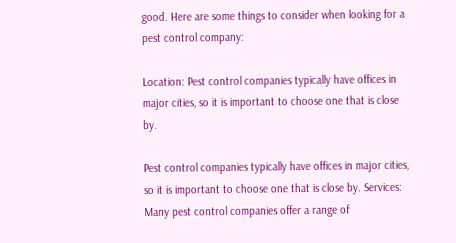good. Here are some things to consider when looking for a pest control company:

Location: Pest control companies typically have offices in major cities, so it is important to choose one that is close by.

Pest control companies typically have offices in major cities, so it is important to choose one that is close by. Services: Many pest control companies offer a range of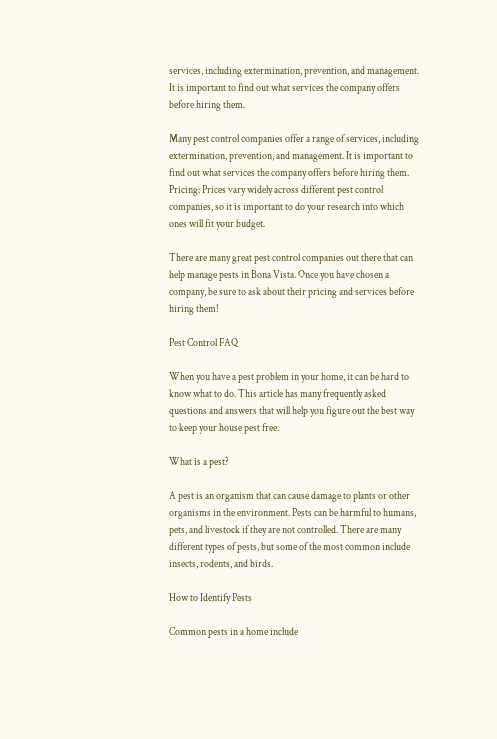services, including extermination, prevention, and management. It is important to find out what services the company offers before hiring them.

Many pest control companies offer a range of services, including extermination, prevention, and management. It is important to find out what services the company offers before hiring them. Pricing: Prices vary widely across different pest control companies, so it is important to do your research into which ones will fit your budget.

There are many great pest control companies out there that can help manage pests in Bona Vista. Once you have chosen a company, be sure to ask about their pricing and services before hiring them!

Pest Control FAQ

When you have a pest problem in your home, it can be hard to know what to do. This article has many frequently asked questions and answers that will help you figure out the best way to keep your house pest free.

What is a pest?

A pest is an organism that can cause damage to plants or other organisms in the environment. Pests can be harmful to humans, pets, and livestock if they are not controlled. There are many different types of pests, but some of the most common include insects, rodents, and birds.

How to Identify Pests

Common pests in a home include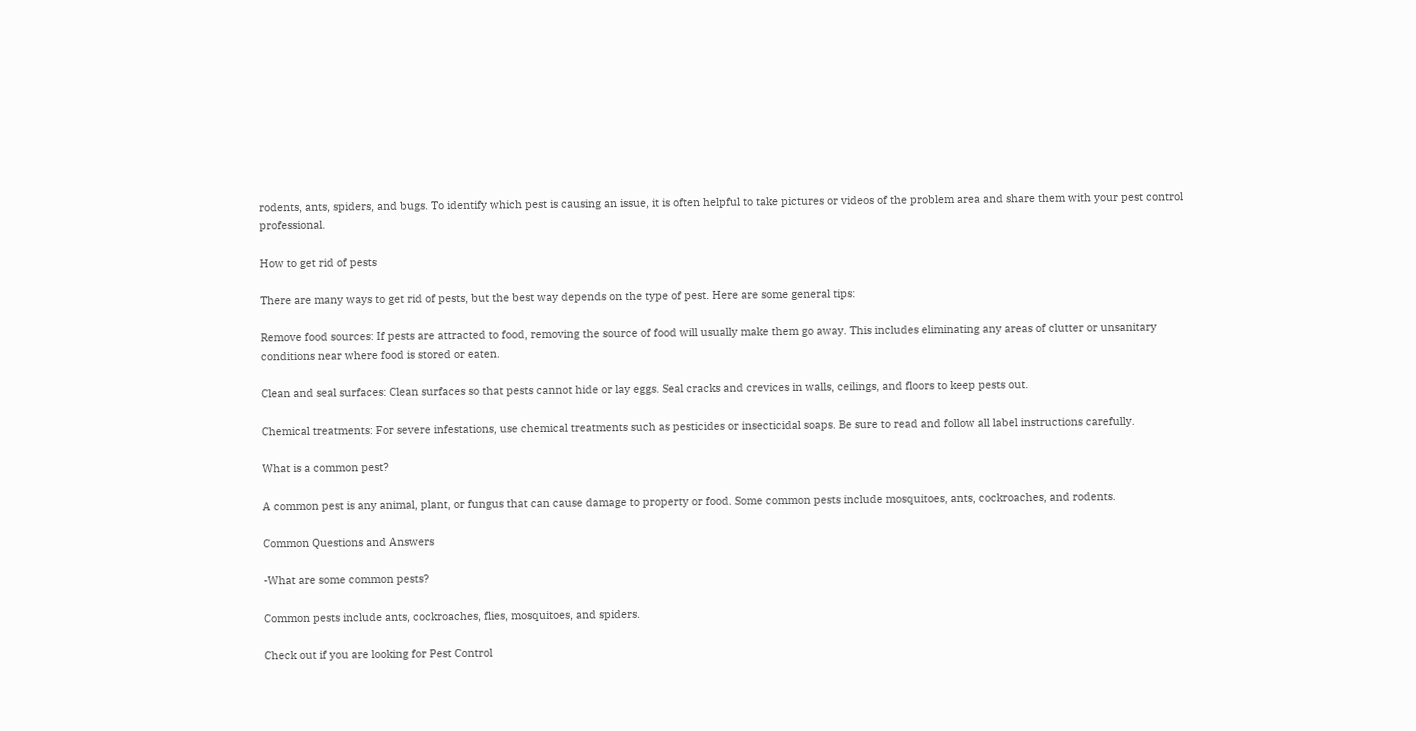rodents, ants, spiders, and bugs. To identify which pest is causing an issue, it is often helpful to take pictures or videos of the problem area and share them with your pest control professional.

How to get rid of pests

There are many ways to get rid of pests, but the best way depends on the type of pest. Here are some general tips:

Remove food sources: If pests are attracted to food, removing the source of food will usually make them go away. This includes eliminating any areas of clutter or unsanitary conditions near where food is stored or eaten.

Clean and seal surfaces: Clean surfaces so that pests cannot hide or lay eggs. Seal cracks and crevices in walls, ceilings, and floors to keep pests out.

Chemical treatments: For severe infestations, use chemical treatments such as pesticides or insecticidal soaps. Be sure to read and follow all label instructions carefully.

What is a common pest?

A common pest is any animal, plant, or fungus that can cause damage to property or food. Some common pests include mosquitoes, ants, cockroaches, and rodents.

Common Questions and Answers

-What are some common pests?

Common pests include ants, cockroaches, flies, mosquitoes, and spiders.

Check out if you are looking for Pest Control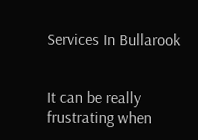Services In Bullarook


It can be really frustrating when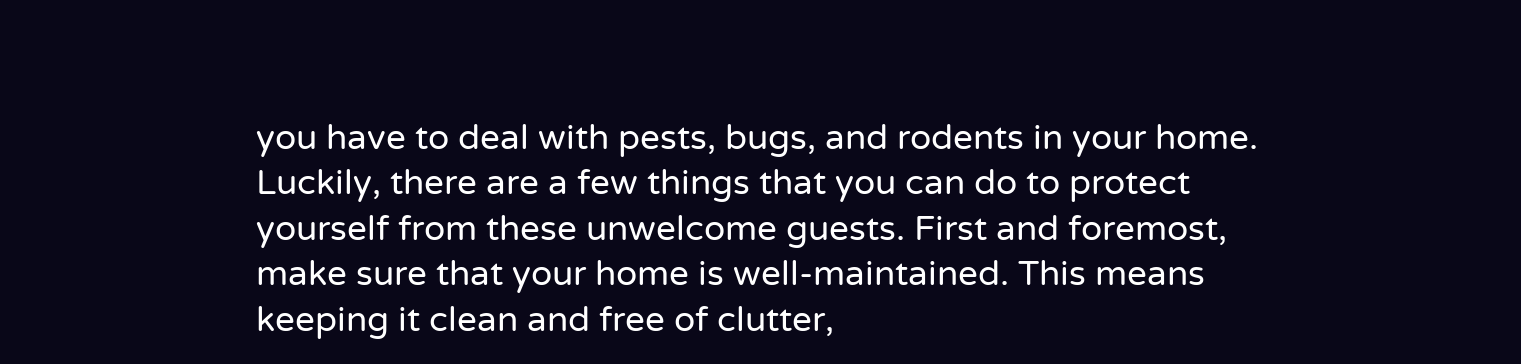you have to deal with pests, bugs, and rodents in your home. Luckily, there are a few things that you can do to protect yourself from these unwelcome guests. First and foremost, make sure that your home is well-maintained. This means keeping it clean and free of clutter,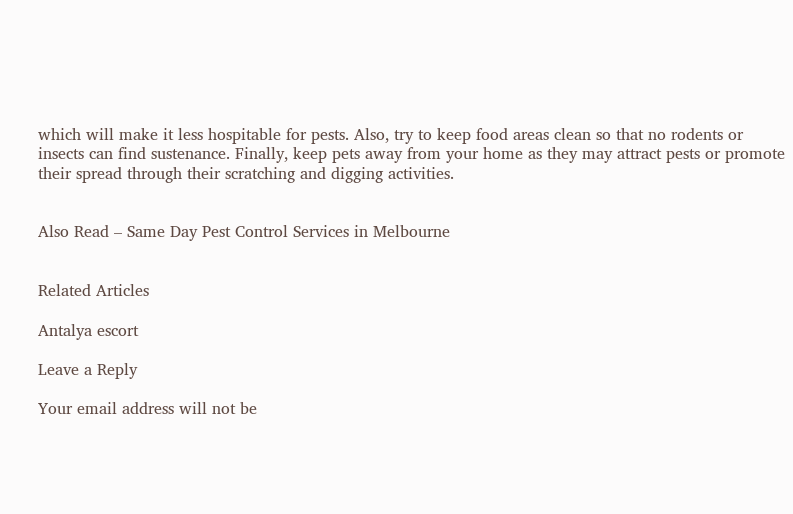which will make it less hospitable for pests. Also, try to keep food areas clean so that no rodents or insects can find sustenance. Finally, keep pets away from your home as they may attract pests or promote their spread through their scratching and digging activities.


Also Read – Same Day Pest Control Services in Melbourne


Related Articles

Antalya escort

Leave a Reply

Your email address will not be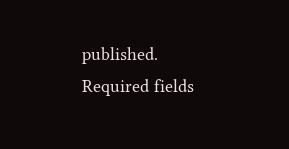published. Required fields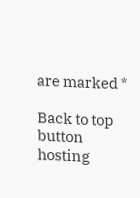are marked *

Back to top button
hosting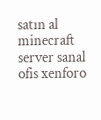satın al minecraft server sanal ofis xenforo